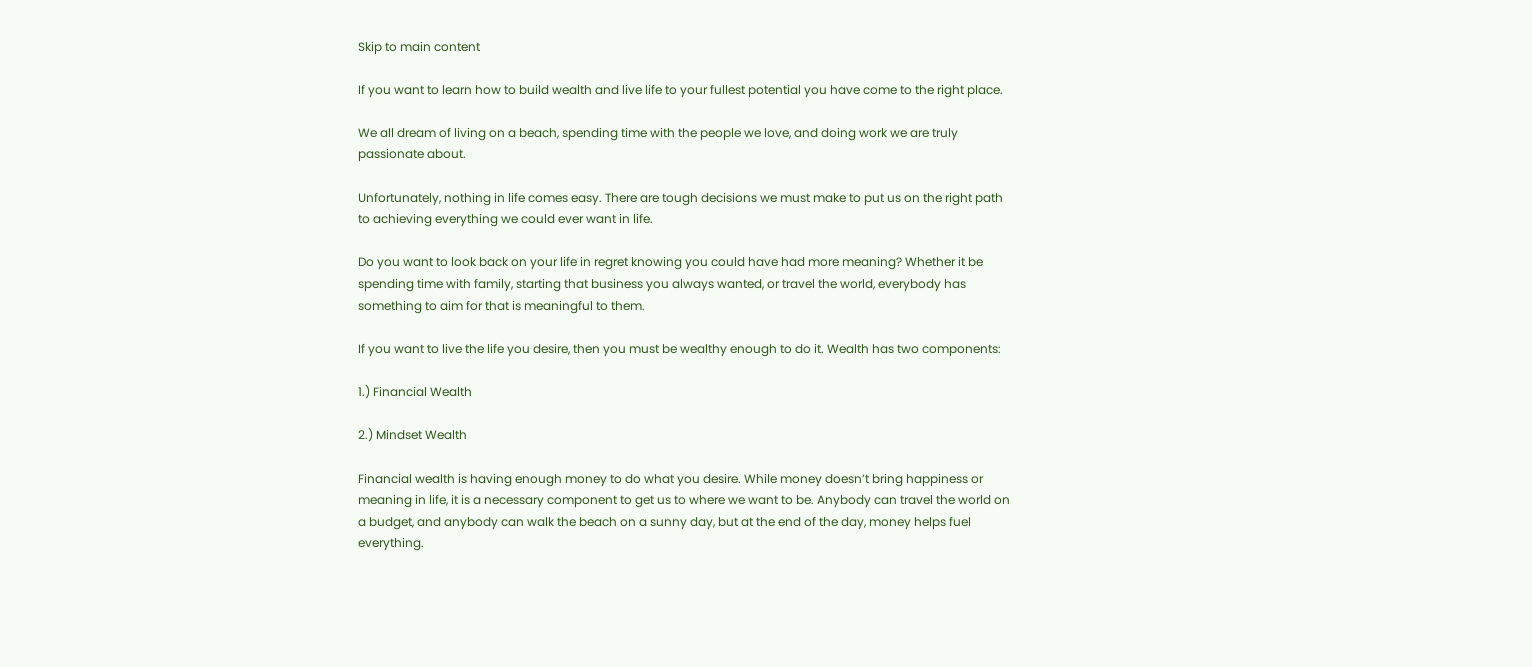Skip to main content

If you want to learn how to build wealth and live life to your fullest potential you have come to the right place.

We all dream of living on a beach, spending time with the people we love, and doing work we are truly passionate about.

Unfortunately, nothing in life comes easy. There are tough decisions we must make to put us on the right path to achieving everything we could ever want in life.

Do you want to look back on your life in regret knowing you could have had more meaning? Whether it be spending time with family, starting that business you always wanted, or travel the world, everybody has something to aim for that is meaningful to them.

If you want to live the life you desire, then you must be wealthy enough to do it. Wealth has two components:

1.) Financial Wealth

2.) Mindset Wealth

Financial wealth is having enough money to do what you desire. While money doesn’t bring happiness or meaning in life, it is a necessary component to get us to where we want to be. Anybody can travel the world on a budget, and anybody can walk the beach on a sunny day, but at the end of the day, money helps fuel everything.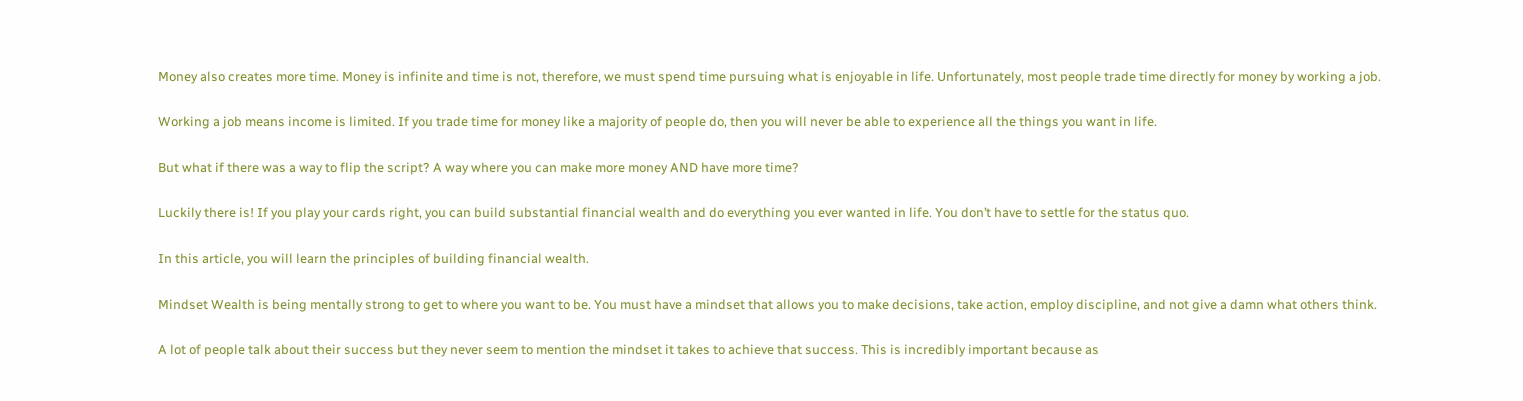Money also creates more time. Money is infinite and time is not, therefore, we must spend time pursuing what is enjoyable in life. Unfortunately, most people trade time directly for money by working a job.

Working a job means income is limited. If you trade time for money like a majority of people do, then you will never be able to experience all the things you want in life.

But what if there was a way to flip the script? A way where you can make more money AND have more time?

Luckily there is! If you play your cards right, you can build substantial financial wealth and do everything you ever wanted in life. You don’t have to settle for the status quo.

In this article, you will learn the principles of building financial wealth.

Mindset Wealth is being mentally strong to get to where you want to be. You must have a mindset that allows you to make decisions, take action, employ discipline, and not give a damn what others think.

A lot of people talk about their success but they never seem to mention the mindset it takes to achieve that success. This is incredibly important because as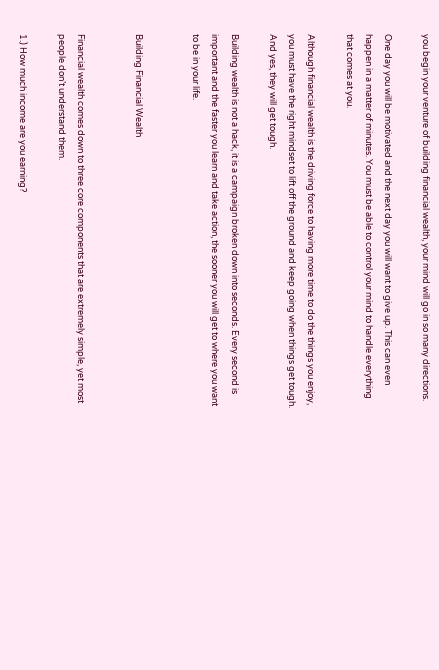you begin your venture of building financial wealth, your mind will go in so many directions.

One day you will be motivated and the next day you will want to give up. This can even happen in a matter of minutes. You must be able to control your mind to handle everything that comes at you.

Although financial wealth is the driving force to having more time to do the things you enjoy, you must have the right mindset to lift off the ground and keep going when things get tough. And yes, they will get tough.

Building wealth is not a hack, it is a campaign broken down into seconds. Every second is important and the faster you learn and take action, the sooner you will get to where you want to be in your life.


Building Financial Wealth


Financial wealth comes down to three core components that are extremely simple, yet most people don’t understand them.

1.) How much income are you earning?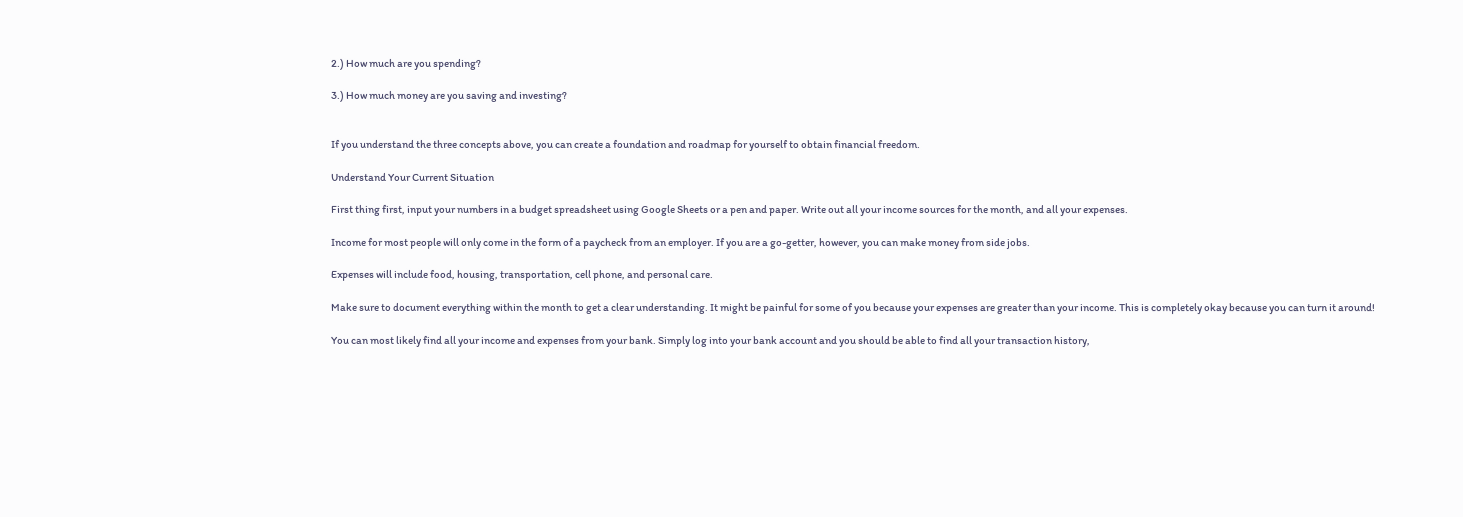2.) How much are you spending?

3.) How much money are you saving and investing?


If you understand the three concepts above, you can create a foundation and roadmap for yourself to obtain financial freedom.

Understand Your Current Situation

First thing first, input your numbers in a budget spreadsheet using Google Sheets or a pen and paper. Write out all your income sources for the month, and all your expenses.

Income for most people will only come in the form of a paycheck from an employer. If you are a go-getter, however, you can make money from side jobs.

Expenses will include food, housing, transportation, cell phone, and personal care.

Make sure to document everything within the month to get a clear understanding. It might be painful for some of you because your expenses are greater than your income. This is completely okay because you can turn it around!

You can most likely find all your income and expenses from your bank. Simply log into your bank account and you should be able to find all your transaction history,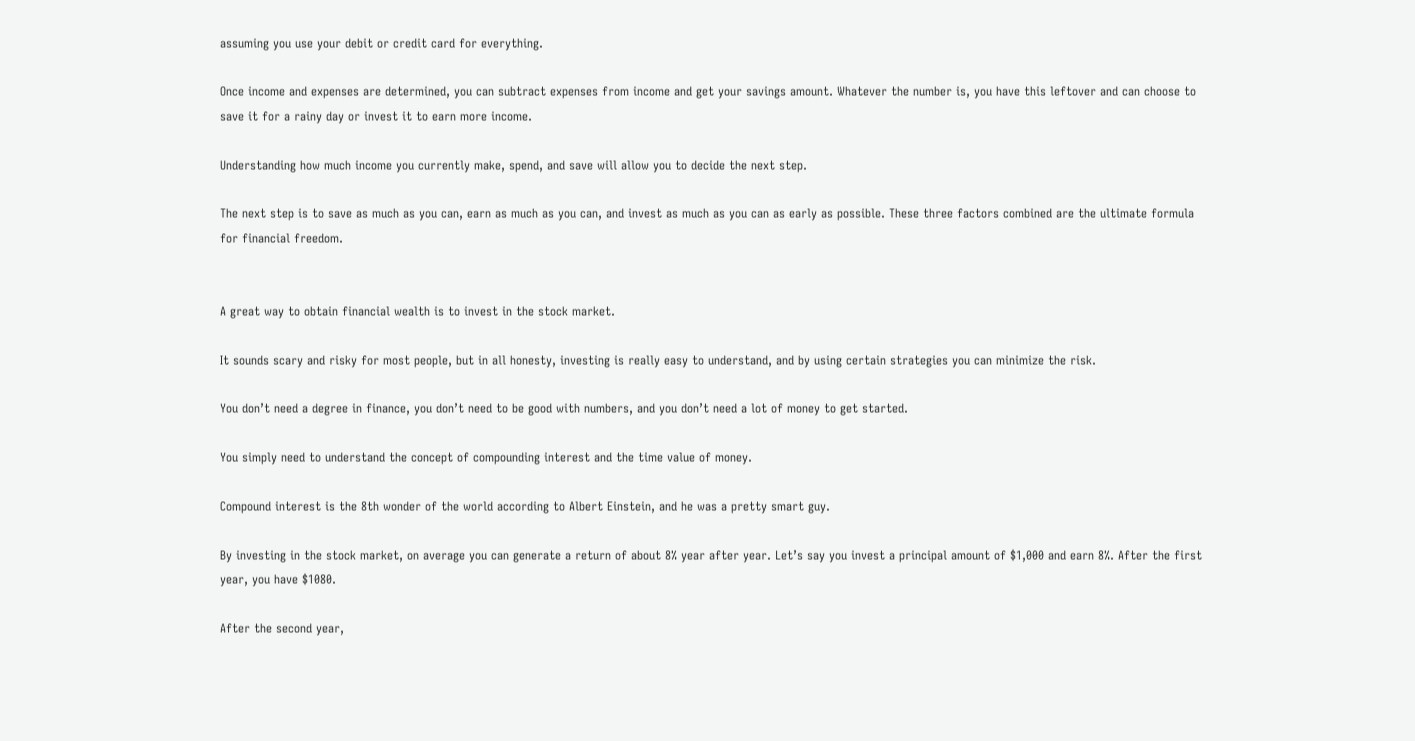assuming you use your debit or credit card for everything.

Once income and expenses are determined, you can subtract expenses from income and get your savings amount. Whatever the number is, you have this leftover and can choose to save it for a rainy day or invest it to earn more income.

Understanding how much income you currently make, spend, and save will allow you to decide the next step.

The next step is to save as much as you can, earn as much as you can, and invest as much as you can as early as possible. These three factors combined are the ultimate formula for financial freedom.


A great way to obtain financial wealth is to invest in the stock market.

It sounds scary and risky for most people, but in all honesty, investing is really easy to understand, and by using certain strategies you can minimize the risk.

You don’t need a degree in finance, you don’t need to be good with numbers, and you don’t need a lot of money to get started.

You simply need to understand the concept of compounding interest and the time value of money.

Compound interest is the 8th wonder of the world according to Albert Einstein, and he was a pretty smart guy.

By investing in the stock market, on average you can generate a return of about 8% year after year. Let’s say you invest a principal amount of $1,000 and earn 8%. After the first year, you have $1080.

After the second year,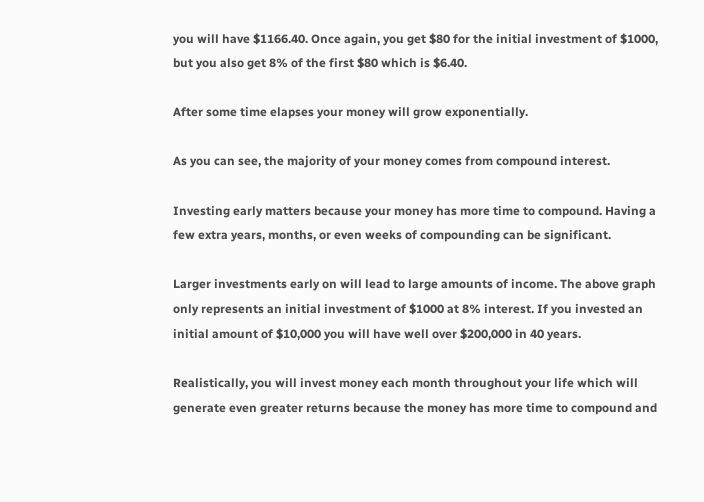you will have $1166.40. Once again, you get $80 for the initial investment of $1000, but you also get 8% of the first $80 which is $6.40.

After some time elapses your money will grow exponentially.

As you can see, the majority of your money comes from compound interest.

Investing early matters because your money has more time to compound. Having a few extra years, months, or even weeks of compounding can be significant.

Larger investments early on will lead to large amounts of income. The above graph only represents an initial investment of $1000 at 8% interest. If you invested an initial amount of $10,000 you will have well over $200,000 in 40 years.

Realistically, you will invest money each month throughout your life which will generate even greater returns because the money has more time to compound and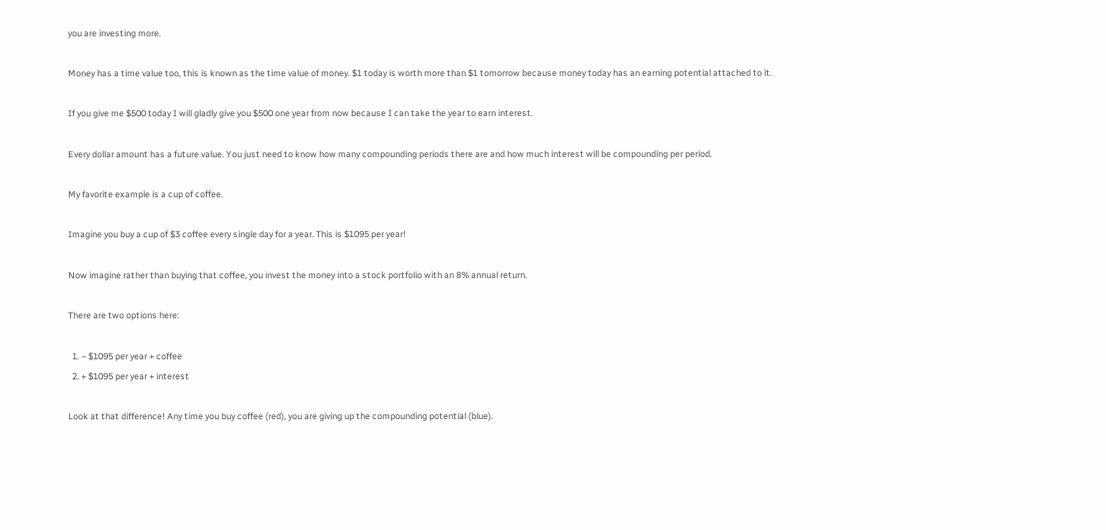you are investing more.

Money has a time value too, this is known as the time value of money. $1 today is worth more than $1 tomorrow because money today has an earning potential attached to it.

If you give me $500 today I will gladly give you $500 one year from now because I can take the year to earn interest.

Every dollar amount has a future value. You just need to know how many compounding periods there are and how much interest will be compounding per period.

My favorite example is a cup of coffee.

Imagine you buy a cup of $3 coffee every single day for a year. This is $1095 per year!

Now imagine rather than buying that coffee, you invest the money into a stock portfolio with an 8% annual return.

There are two options here:

  1. – $1095 per year + coffee
  2. + $1095 per year + interest

Look at that difference! Any time you buy coffee (red), you are giving up the compounding potential (blue).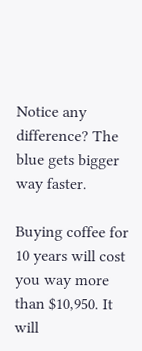Notice any difference? The blue gets bigger way faster.

Buying coffee for 10 years will cost you way more than $10,950. It will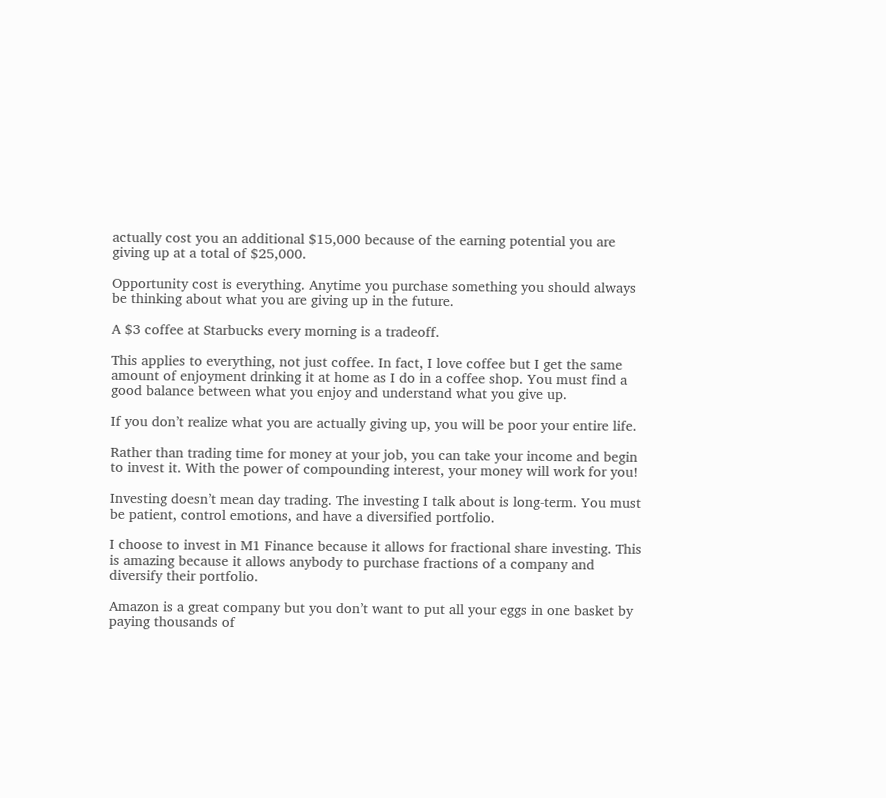actually cost you an additional $15,000 because of the earning potential you are giving up at a total of $25,000.

Opportunity cost is everything. Anytime you purchase something you should always be thinking about what you are giving up in the future.

A $3 coffee at Starbucks every morning is a tradeoff.

This applies to everything, not just coffee. In fact, I love coffee but I get the same amount of enjoyment drinking it at home as I do in a coffee shop. You must find a good balance between what you enjoy and understand what you give up.

If you don’t realize what you are actually giving up, you will be poor your entire life.

Rather than trading time for money at your job, you can take your income and begin to invest it. With the power of compounding interest, your money will work for you!

Investing doesn’t mean day trading. The investing I talk about is long-term. You must be patient, control emotions, and have a diversified portfolio.

I choose to invest in M1 Finance because it allows for fractional share investing. This is amazing because it allows anybody to purchase fractions of a company and diversify their portfolio.

Amazon is a great company but you don’t want to put all your eggs in one basket by paying thousands of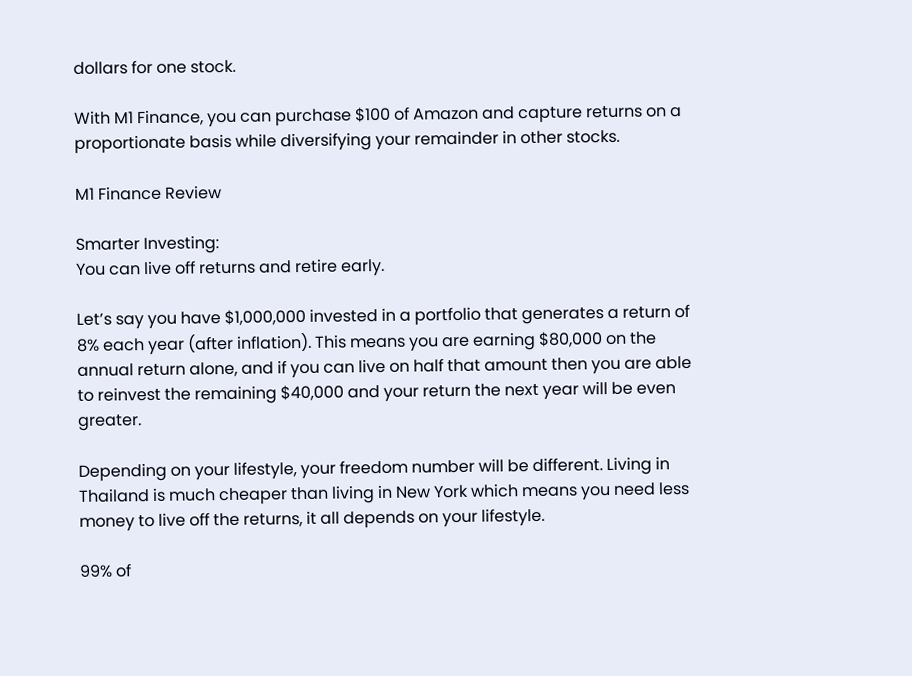dollars for one stock.

With M1 Finance, you can purchase $100 of Amazon and capture returns on a proportionate basis while diversifying your remainder in other stocks.

M1 Finance Review

Smarter Investing:
You can live off returns and retire early.

Let’s say you have $1,000,000 invested in a portfolio that generates a return of 8% each year (after inflation). This means you are earning $80,000 on the annual return alone, and if you can live on half that amount then you are able to reinvest the remaining $40,000 and your return the next year will be even greater.

Depending on your lifestyle, your freedom number will be different. Living in Thailand is much cheaper than living in New York which means you need less money to live off the returns, it all depends on your lifestyle.

99% of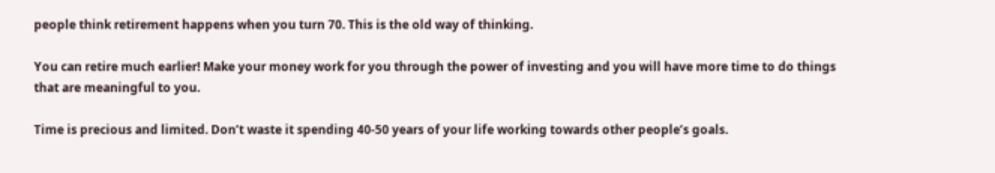people think retirement happens when you turn 70. This is the old way of thinking.

You can retire much earlier! Make your money work for you through the power of investing and you will have more time to do things that are meaningful to you.

Time is precious and limited. Don’t waste it spending 40-50 years of your life working towards other people’s goals.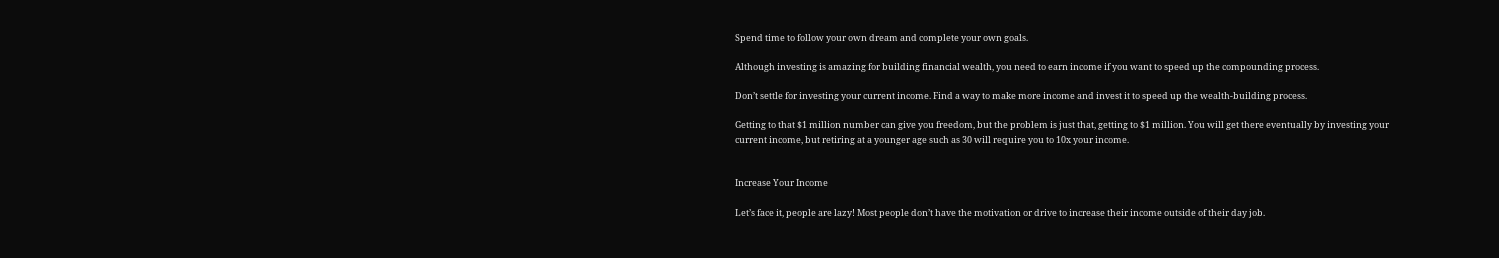Spend time to follow your own dream and complete your own goals.

Although investing is amazing for building financial wealth, you need to earn income if you want to speed up the compounding process.

Don’t settle for investing your current income. Find a way to make more income and invest it to speed up the wealth-building process.

Getting to that $1 million number can give you freedom, but the problem is just that, getting to $1 million. You will get there eventually by investing your current income, but retiring at a younger age such as 30 will require you to 10x your income.


Increase Your Income

Let’s face it, people are lazy! Most people don’t have the motivation or drive to increase their income outside of their day job.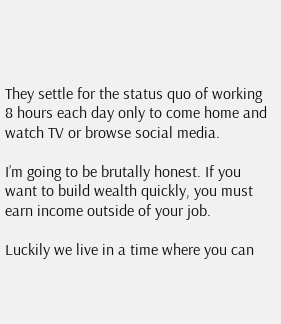They settle for the status quo of working 8 hours each day only to come home and watch TV or browse social media.

I’m going to be brutally honest. If you want to build wealth quickly, you must earn income outside of your job.

Luckily we live in a time where you can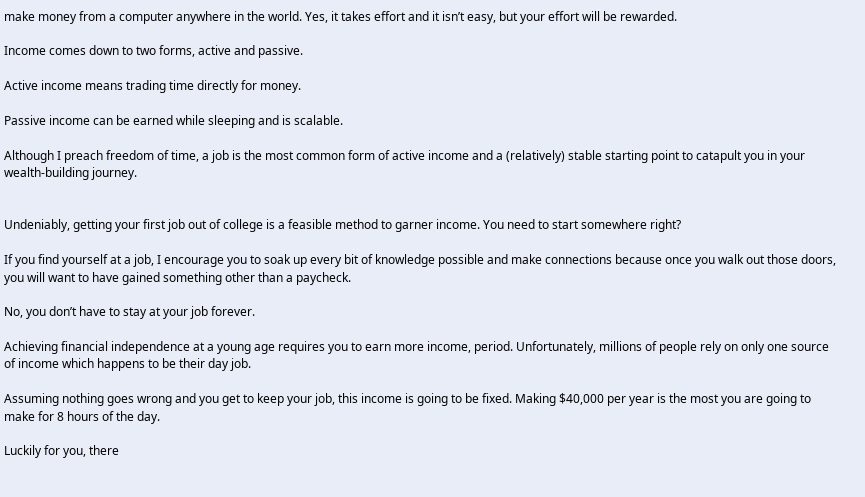make money from a computer anywhere in the world. Yes, it takes effort and it isn’t easy, but your effort will be rewarded.

Income comes down to two forms, active and passive.

Active income means trading time directly for money.

Passive income can be earned while sleeping and is scalable.

Although I preach freedom of time, a job is the most common form of active income and a (relatively) stable starting point to catapult you in your wealth-building journey.


Undeniably, getting your first job out of college is a feasible method to garner income. You need to start somewhere right?

If you find yourself at a job, I encourage you to soak up every bit of knowledge possible and make connections because once you walk out those doors, you will want to have gained something other than a paycheck.

No, you don’t have to stay at your job forever.

Achieving financial independence at a young age requires you to earn more income, period. Unfortunately, millions of people rely on only one source of income which happens to be their day job.

Assuming nothing goes wrong and you get to keep your job, this income is going to be fixed. Making $40,000 per year is the most you are going to make for 8 hours of the day.

Luckily for you, there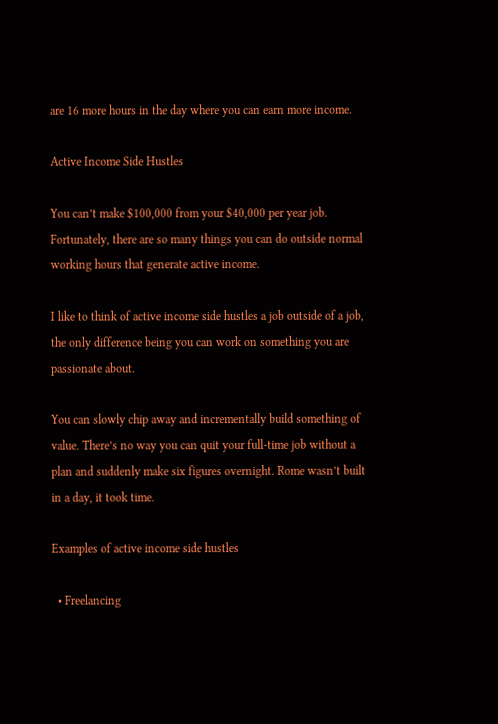are 16 more hours in the day where you can earn more income.

Active Income Side Hustles

You can’t make $100,000 from your $40,000 per year job. Fortunately, there are so many things you can do outside normal working hours that generate active income.

I like to think of active income side hustles a job outside of a job, the only difference being you can work on something you are passionate about.

You can slowly chip away and incrementally build something of value. There’s no way you can quit your full-time job without a plan and suddenly make six figures overnight. Rome wasn’t built in a day, it took time.

Examples of active income side hustles

  • Freelancing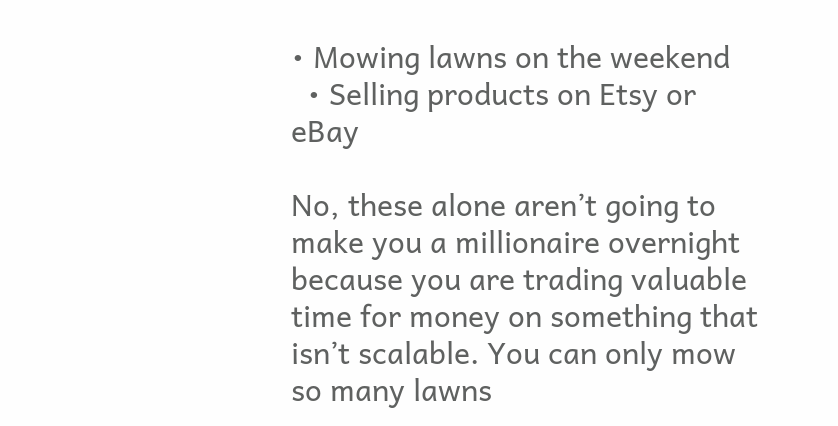• Mowing lawns on the weekend
  • Selling products on Etsy or eBay

No, these alone aren’t going to make you a millionaire overnight because you are trading valuable time for money on something that isn’t scalable. You can only mow so many lawns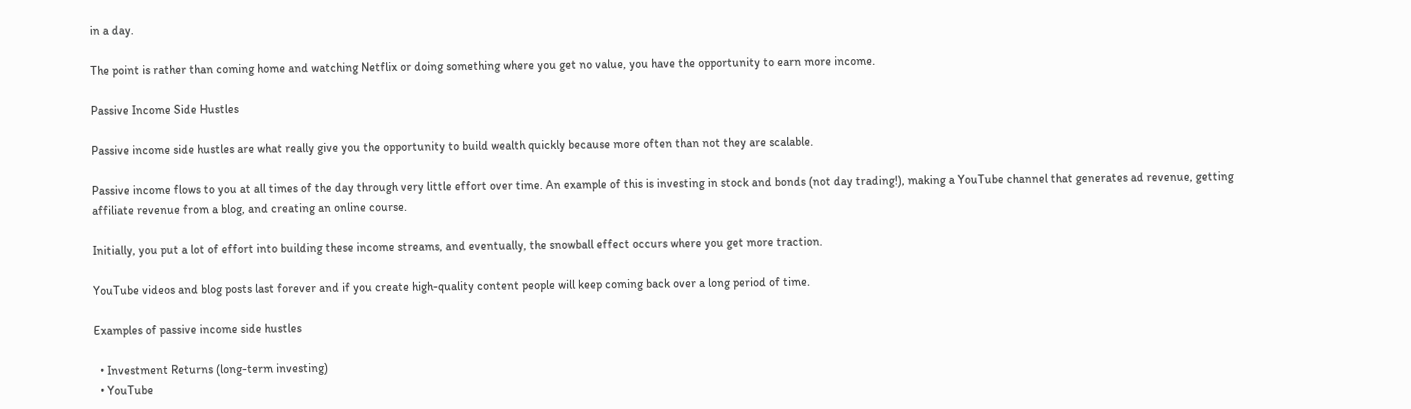in a day.

The point is rather than coming home and watching Netflix or doing something where you get no value, you have the opportunity to earn more income.

Passive Income Side Hustles

Passive income side hustles are what really give you the opportunity to build wealth quickly because more often than not they are scalable.

Passive income flows to you at all times of the day through very little effort over time. An example of this is investing in stock and bonds (not day trading!), making a YouTube channel that generates ad revenue, getting affiliate revenue from a blog, and creating an online course.

Initially, you put a lot of effort into building these income streams, and eventually, the snowball effect occurs where you get more traction.

YouTube videos and blog posts last forever and if you create high-quality content people will keep coming back over a long period of time.

Examples of passive income side hustles

  • Investment Returns (long-term investing)
  • YouTube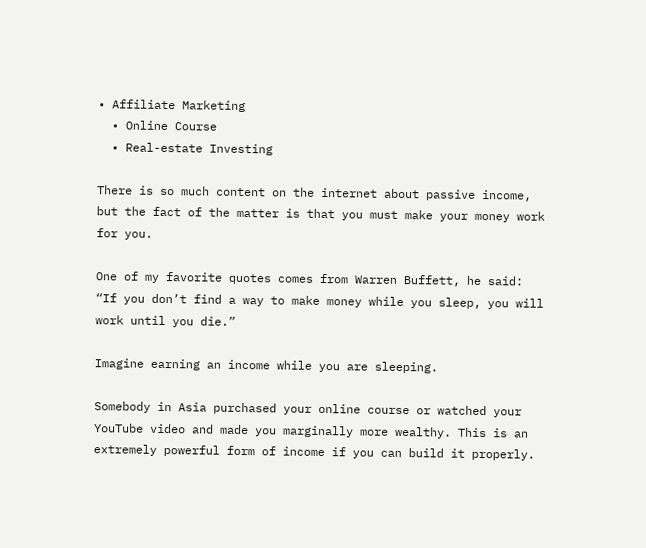• Affiliate Marketing
  • Online Course
  • Real-estate Investing

There is so much content on the internet about passive income, but the fact of the matter is that you must make your money work for you.

One of my favorite quotes comes from Warren Buffett, he said: “If you don’t find a way to make money while you sleep, you will work until you die.”

Imagine earning an income while you are sleeping.

Somebody in Asia purchased your online course or watched your YouTube video and made you marginally more wealthy. This is an extremely powerful form of income if you can build it properly.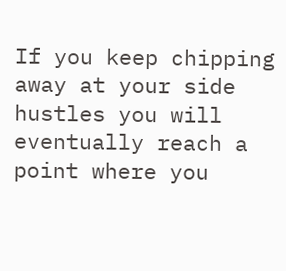If you keep chipping away at your side hustles you will eventually reach a point where you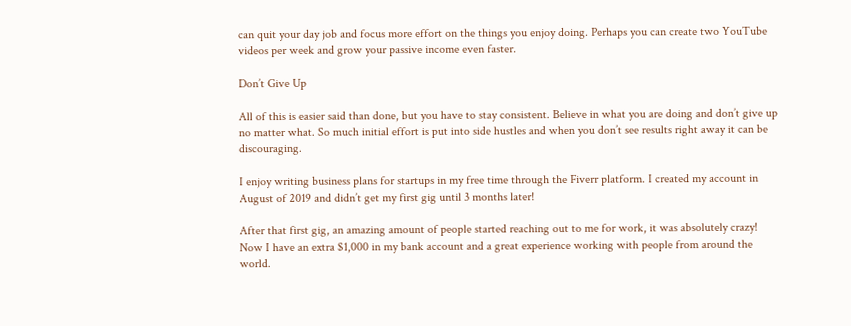can quit your day job and focus more effort on the things you enjoy doing. Perhaps you can create two YouTube videos per week and grow your passive income even faster.

Don’t Give Up

All of this is easier said than done, but you have to stay consistent. Believe in what you are doing and don’t give up no matter what. So much initial effort is put into side hustles and when you don’t see results right away it can be discouraging.

I enjoy writing business plans for startups in my free time through the Fiverr platform. I created my account in August of 2019 and didn’t get my first gig until 3 months later!

After that first gig, an amazing amount of people started reaching out to me for work, it was absolutely crazy! Now I have an extra $1,000 in my bank account and a great experience working with people from around the world.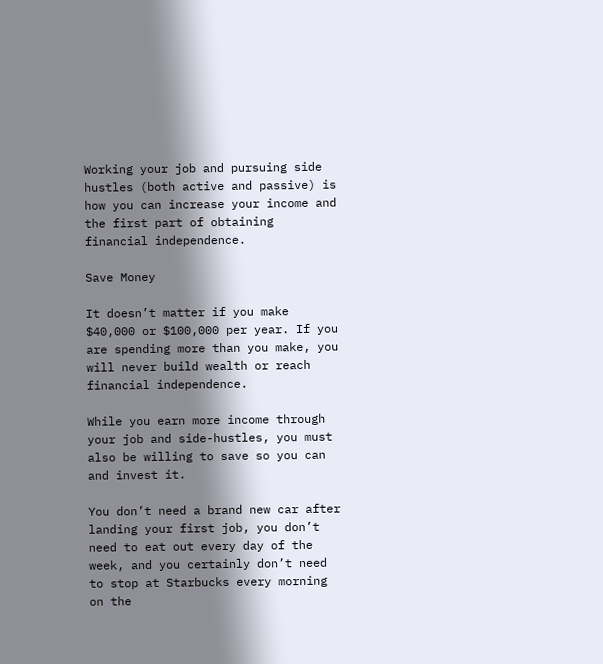Working your job and pursuing side hustles (both active and passive) is how you can increase your income and the first part of obtaining financial independence.

Save Money

It doesn’t matter if you make $40,000 or $100,000 per year. If you are spending more than you make, you will never build wealth or reach financial independence.

While you earn more income through your job and side-hustles, you must also be willing to save so you can and invest it.

You don’t need a brand new car after landing your first job, you don’t need to eat out every day of the week, and you certainly don’t need to stop at Starbucks every morning on the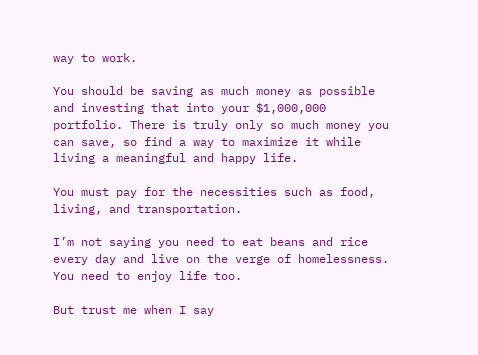way to work.

You should be saving as much money as possible and investing that into your $1,000,000 portfolio. There is truly only so much money you can save, so find a way to maximize it while living a meaningful and happy life.

You must pay for the necessities such as food, living, and transportation.

I’m not saying you need to eat beans and rice every day and live on the verge of homelessness. You need to enjoy life too.

But trust me when I say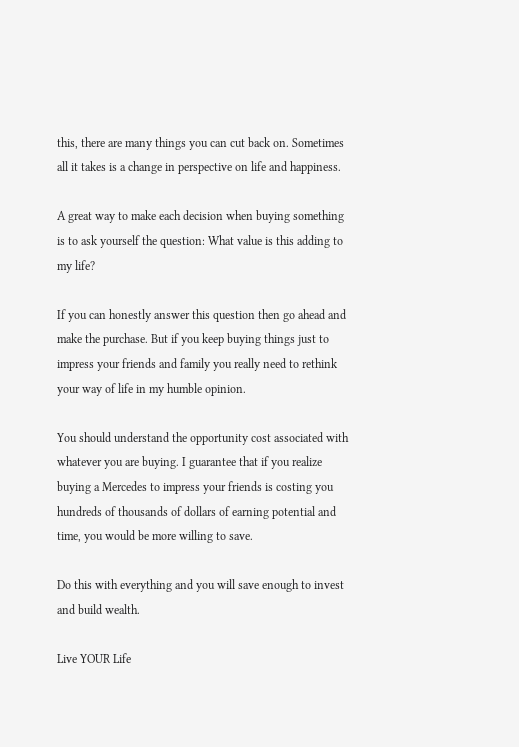this, there are many things you can cut back on. Sometimes all it takes is a change in perspective on life and happiness.

A great way to make each decision when buying something is to ask yourself the question: What value is this adding to my life?

If you can honestly answer this question then go ahead and make the purchase. But if you keep buying things just to impress your friends and family you really need to rethink your way of life in my humble opinion.

You should understand the opportunity cost associated with whatever you are buying. I guarantee that if you realize buying a Mercedes to impress your friends is costing you hundreds of thousands of dollars of earning potential and time, you would be more willing to save.

Do this with everything and you will save enough to invest and build wealth.

Live YOUR Life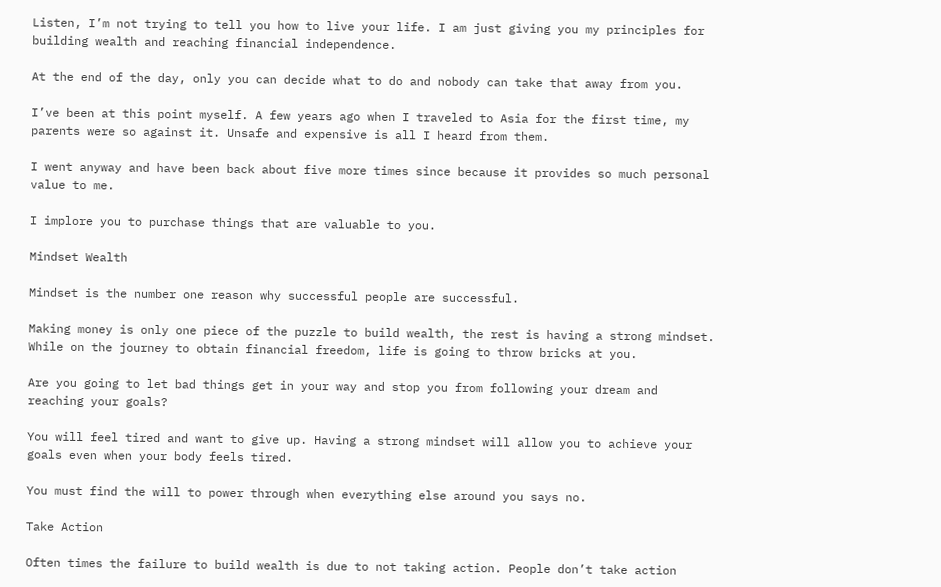Listen, I’m not trying to tell you how to live your life. I am just giving you my principles for building wealth and reaching financial independence.

At the end of the day, only you can decide what to do and nobody can take that away from you.

I’ve been at this point myself. A few years ago when I traveled to Asia for the first time, my parents were so against it. Unsafe and expensive is all I heard from them.

I went anyway and have been back about five more times since because it provides so much personal value to me.

I implore you to purchase things that are valuable to you.

Mindset Wealth

Mindset is the number one reason why successful people are successful.

Making money is only one piece of the puzzle to build wealth, the rest is having a strong mindset. While on the journey to obtain financial freedom, life is going to throw bricks at you.

Are you going to let bad things get in your way and stop you from following your dream and reaching your goals?

You will feel tired and want to give up. Having a strong mindset will allow you to achieve your goals even when your body feels tired.

You must find the will to power through when everything else around you says no.

Take Action

Often times the failure to build wealth is due to not taking action. People don’t take action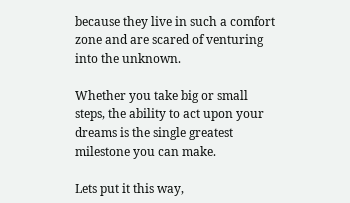because they live in such a comfort zone and are scared of venturing into the unknown.

Whether you take big or small steps, the ability to act upon your dreams is the single greatest milestone you can make.

Lets put it this way,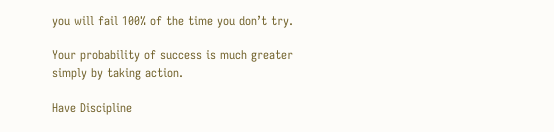you will fail 100% of the time you don’t try.

Your probability of success is much greater simply by taking action.

Have Discipline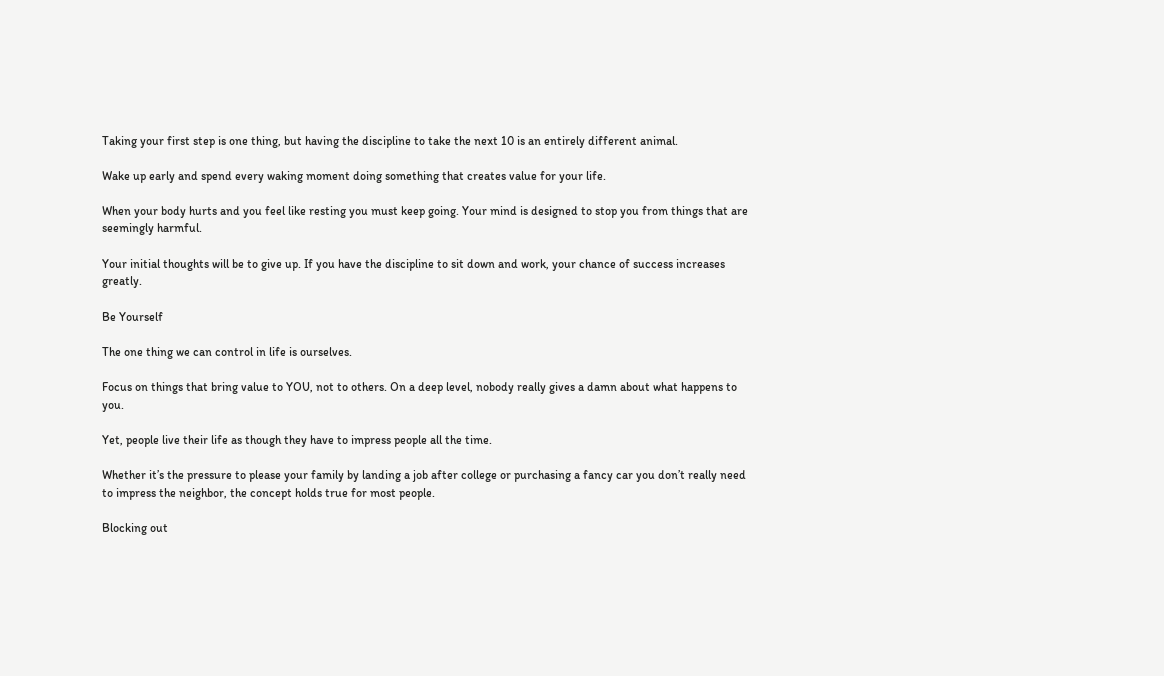Taking your first step is one thing, but having the discipline to take the next 10 is an entirely different animal.

Wake up early and spend every waking moment doing something that creates value for your life.

When your body hurts and you feel like resting you must keep going. Your mind is designed to stop you from things that are seemingly harmful.

Your initial thoughts will be to give up. If you have the discipline to sit down and work, your chance of success increases greatly.

Be Yourself

The one thing we can control in life is ourselves.

Focus on things that bring value to YOU, not to others. On a deep level, nobody really gives a damn about what happens to you.

Yet, people live their life as though they have to impress people all the time.

Whether it’s the pressure to please your family by landing a job after college or purchasing a fancy car you don’t really need to impress the neighbor, the concept holds true for most people.

Blocking out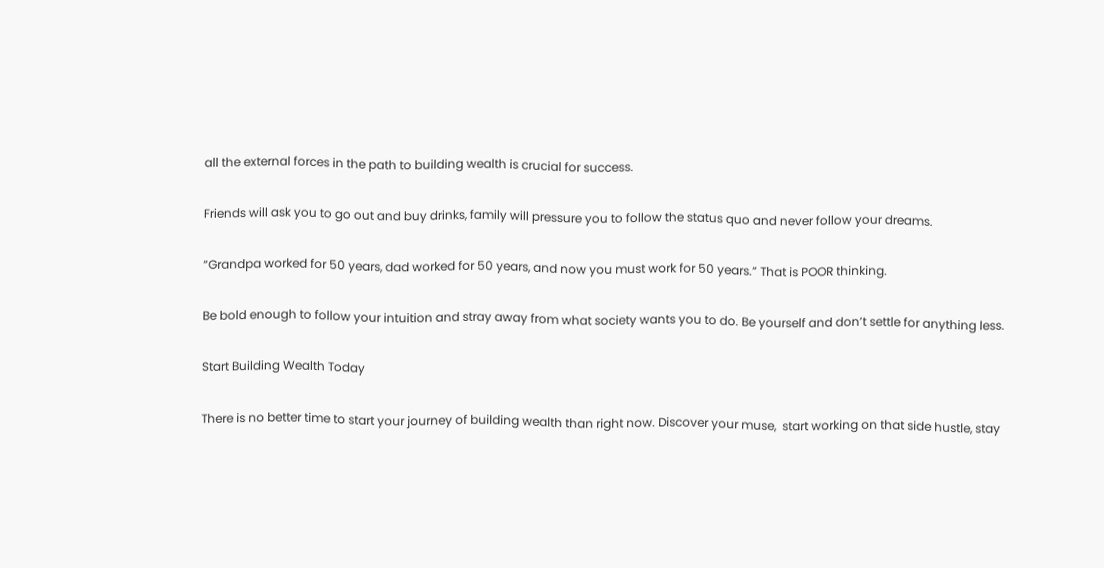all the external forces in the path to building wealth is crucial for success.

Friends will ask you to go out and buy drinks, family will pressure you to follow the status quo and never follow your dreams.

“Grandpa worked for 50 years, dad worked for 50 years, and now you must work for 50 years.” That is POOR thinking.

Be bold enough to follow your intuition and stray away from what society wants you to do. Be yourself and don’t settle for anything less.

Start Building Wealth Today

There is no better time to start your journey of building wealth than right now. Discover your muse,  start working on that side hustle, stay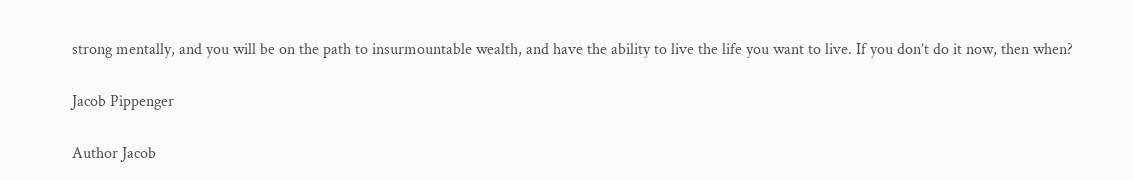strong mentally, and you will be on the path to insurmountable wealth, and have the ability to live the life you want to live. If you don’t do it now, then when?

Jacob Pippenger

Author Jacob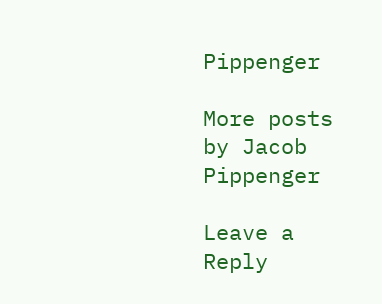Pippenger

More posts by Jacob Pippenger

Leave a Reply